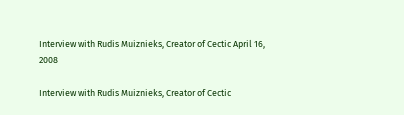Interview with Rudis Muiznieks, Creator of Cectic April 16, 2008

Interview with Rudis Muiznieks, Creator of Cectic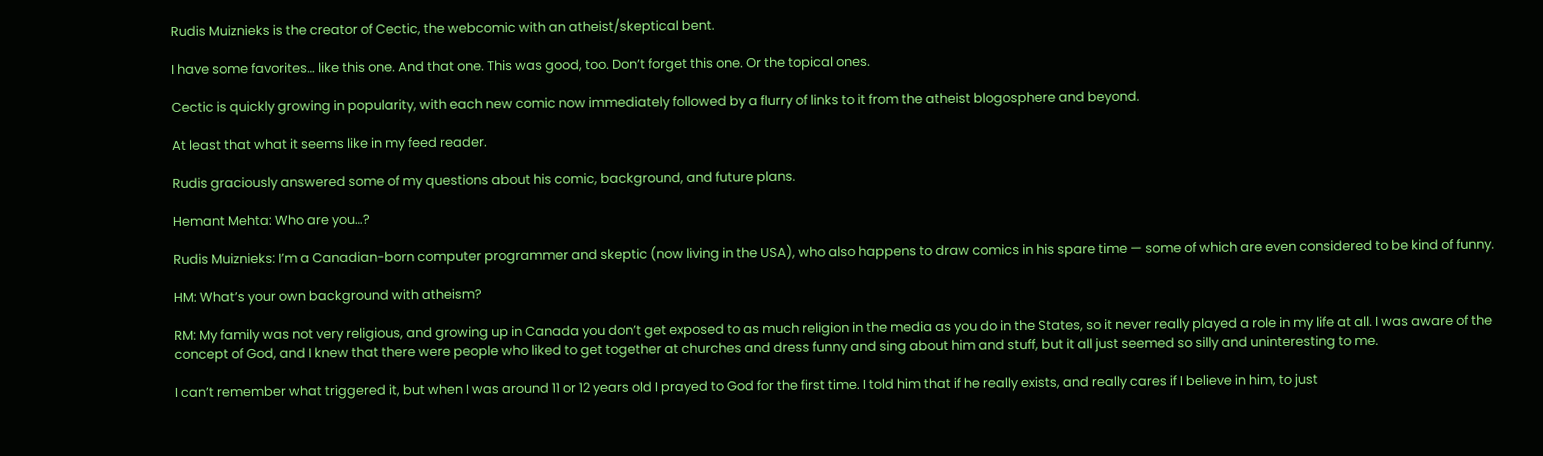Rudis Muiznieks is the creator of Cectic, the webcomic with an atheist/skeptical bent.

I have some favorites… like this one. And that one. This was good, too. Don’t forget this one. Or the topical ones.

Cectic is quickly growing in popularity, with each new comic now immediately followed by a flurry of links to it from the atheist blogosphere and beyond.

At least that what it seems like in my feed reader.

Rudis graciously answered some of my questions about his comic, background, and future plans.

Hemant Mehta: Who are you…?

Rudis Muiznieks: I’m a Canadian-born computer programmer and skeptic (now living in the USA), who also happens to draw comics in his spare time — some of which are even considered to be kind of funny.

HM: What’s your own background with atheism?

RM: My family was not very religious, and growing up in Canada you don’t get exposed to as much religion in the media as you do in the States, so it never really played a role in my life at all. I was aware of the concept of God, and I knew that there were people who liked to get together at churches and dress funny and sing about him and stuff, but it all just seemed so silly and uninteresting to me.

I can’t remember what triggered it, but when I was around 11 or 12 years old I prayed to God for the first time. I told him that if he really exists, and really cares if I believe in him, to just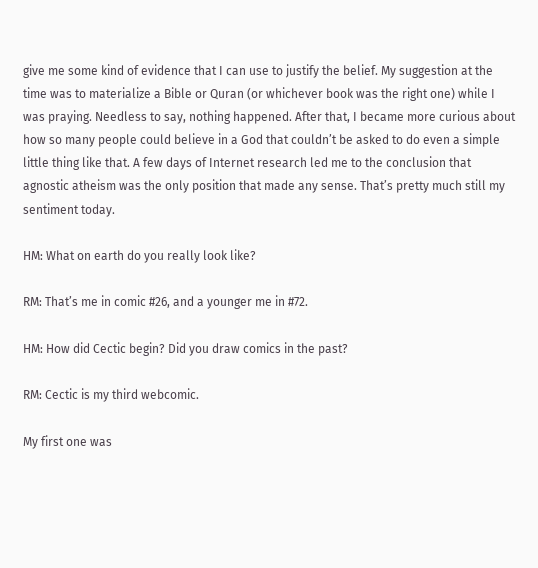give me some kind of evidence that I can use to justify the belief. My suggestion at the time was to materialize a Bible or Quran (or whichever book was the right one) while I was praying. Needless to say, nothing happened. After that, I became more curious about how so many people could believe in a God that couldn’t be asked to do even a simple little thing like that. A few days of Internet research led me to the conclusion that agnostic atheism was the only position that made any sense. That’s pretty much still my sentiment today.

HM: What on earth do you really look like?

RM: That’s me in comic #26, and a younger me in #72.

HM: How did Cectic begin? Did you draw comics in the past?

RM: Cectic is my third webcomic.

My first one was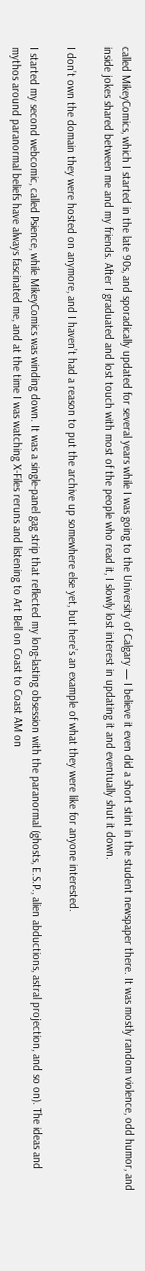called MikeyComics, which I started in the late 90s, and sporadically updated for several years while I was going to the University of Calgary — I believe it even did a short stint in the student newspaper there. It was mostly random violence, odd humor, and inside jokes shared between me and my friends. After I graduated and lost touch with most of the people who read it, I slowly lost interest in updating it and eventually shut it down.

I don’t own the domain they were hosted on anymore, and I haven’t had a reason to put the archive up somewhere else yet, but here’s an example of what they were like for anyone interested.

I started my second webcomic, called Psience, while MikeyComics was winding down. It was a single-panel gag strip that reflected my long-lasting obsession with the paranormal (ghosts, E.S.P., alien abductions, astral projection, and so on). The ideas and mythos around paranormal beliefs have always fascinated me, and at the time I was watching X-Files reruns and listening to Art Bell on Coast to Coast AM on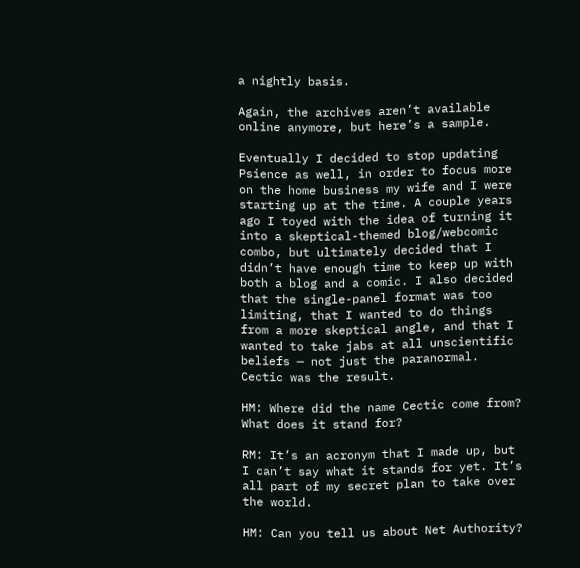a nightly basis.

Again, the archives aren’t available online anymore, but here’s a sample.

Eventually I decided to stop updating Psience as well, in order to focus more on the home business my wife and I were starting up at the time. A couple years ago I toyed with the idea of turning it into a skeptical-themed blog/webcomic combo, but ultimately decided that I didn’t have enough time to keep up with both a blog and a comic. I also decided that the single-panel format was too limiting, that I wanted to do things from a more skeptical angle, and that I wanted to take jabs at all unscientific beliefs — not just the paranormal. Cectic was the result.

HM: Where did the name Cectic come from? What does it stand for?

RM: It’s an acronym that I made up, but I can’t say what it stands for yet. It’s all part of my secret plan to take over the world.

HM: Can you tell us about Net Authority?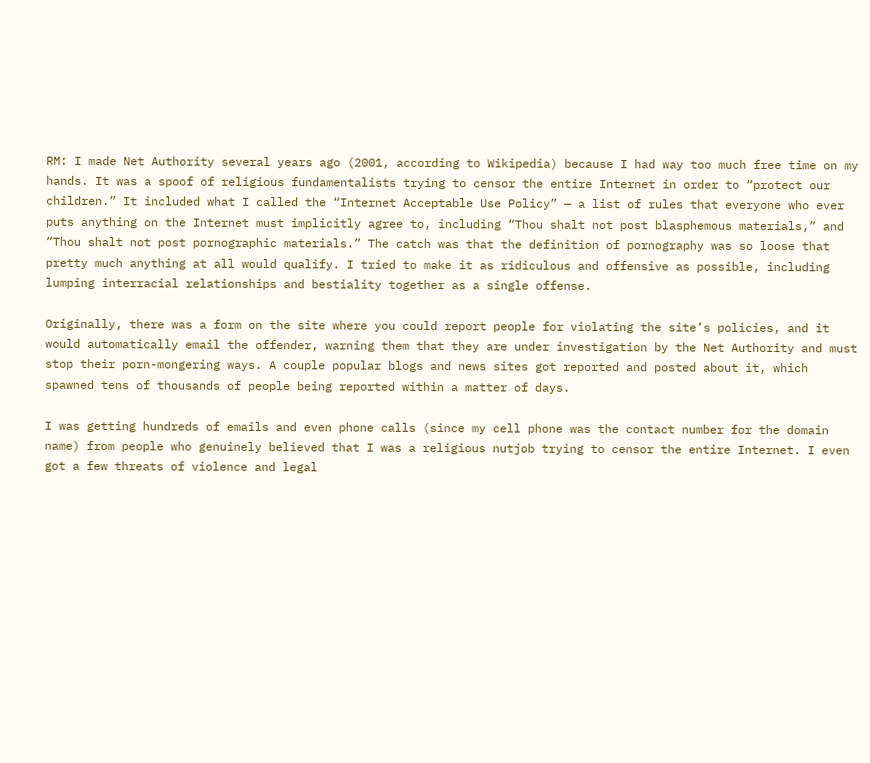RM: I made Net Authority several years ago (2001, according to Wikipedia) because I had way too much free time on my hands. It was a spoof of religious fundamentalists trying to censor the entire Internet in order to “protect our children.” It included what I called the “Internet Acceptable Use Policy” — a list of rules that everyone who ever puts anything on the Internet must implicitly agree to, including “Thou shalt not post blasphemous materials,” and “Thou shalt not post pornographic materials.” The catch was that the definition of pornography was so loose that pretty much anything at all would qualify. I tried to make it as ridiculous and offensive as possible, including lumping interracial relationships and bestiality together as a single offense.

Originally, there was a form on the site where you could report people for violating the site’s policies, and it would automatically email the offender, warning them that they are under investigation by the Net Authority and must stop their porn-mongering ways. A couple popular blogs and news sites got reported and posted about it, which spawned tens of thousands of people being reported within a matter of days.

I was getting hundreds of emails and even phone calls (since my cell phone was the contact number for the domain name) from people who genuinely believed that I was a religious nutjob trying to censor the entire Internet. I even got a few threats of violence and legal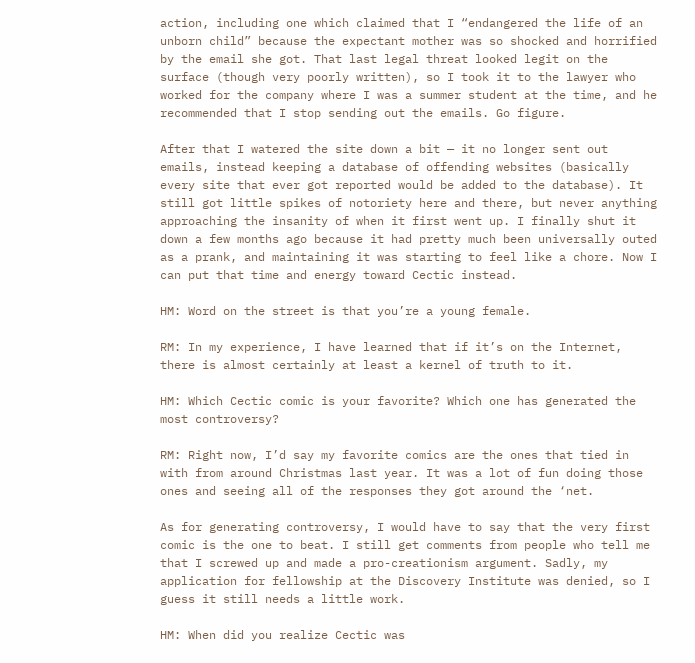action, including one which claimed that I “endangered the life of an unborn child” because the expectant mother was so shocked and horrified by the email she got. That last legal threat looked legit on the surface (though very poorly written), so I took it to the lawyer who worked for the company where I was a summer student at the time, and he recommended that I stop sending out the emails. Go figure.

After that I watered the site down a bit — it no longer sent out emails, instead keeping a database of offending websites (basically every site that ever got reported would be added to the database). It still got little spikes of notoriety here and there, but never anything approaching the insanity of when it first went up. I finally shut it down a few months ago because it had pretty much been universally outed as a prank, and maintaining it was starting to feel like a chore. Now I can put that time and energy toward Cectic instead.

HM: Word on the street is that you’re a young female.

RM: In my experience, I have learned that if it’s on the Internet, there is almost certainly at least a kernel of truth to it.

HM: Which Cectic comic is your favorite? Which one has generated the most controversy?

RM: Right now, I’d say my favorite comics are the ones that tied in with from around Christmas last year. It was a lot of fun doing those ones and seeing all of the responses they got around the ‘net.

As for generating controversy, I would have to say that the very first comic is the one to beat. I still get comments from people who tell me that I screwed up and made a pro-creationism argument. Sadly, my application for fellowship at the Discovery Institute was denied, so I guess it still needs a little work.

HM: When did you realize Cectic was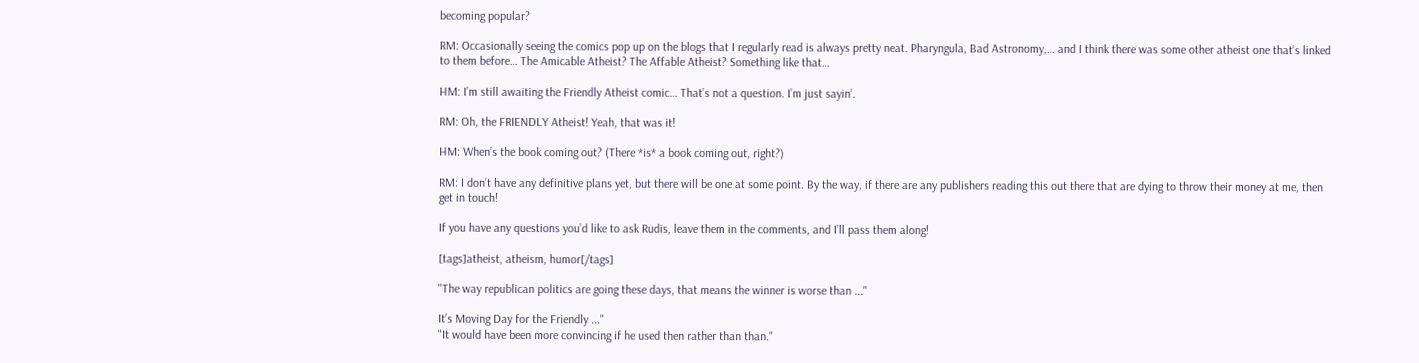becoming popular?

RM: Occasionally seeing the comics pop up on the blogs that I regularly read is always pretty neat. Pharyngula, Bad Astronomy,… and I think there was some other atheist one that’s linked to them before… The Amicable Atheist? The Affable Atheist? Something like that…

HM: I’m still awaiting the Friendly Atheist comic… That’s not a question. I’m just sayin’.

RM: Oh, the FRIENDLY Atheist! Yeah, that was it!

HM: When’s the book coming out? (There *is* a book coming out, right?)

RM: I don’t have any definitive plans yet, but there will be one at some point. By the way, if there are any publishers reading this out there that are dying to throw their money at me, then get in touch!

If you have any questions you’d like to ask Rudis, leave them in the comments, and I’ll pass them along!

[tags]atheist, atheism, humor[/tags]

"The way republican politics are going these days, that means the winner is worse than ..."

It’s Moving Day for the Friendly ..."
"It would have been more convincing if he used then rather than than."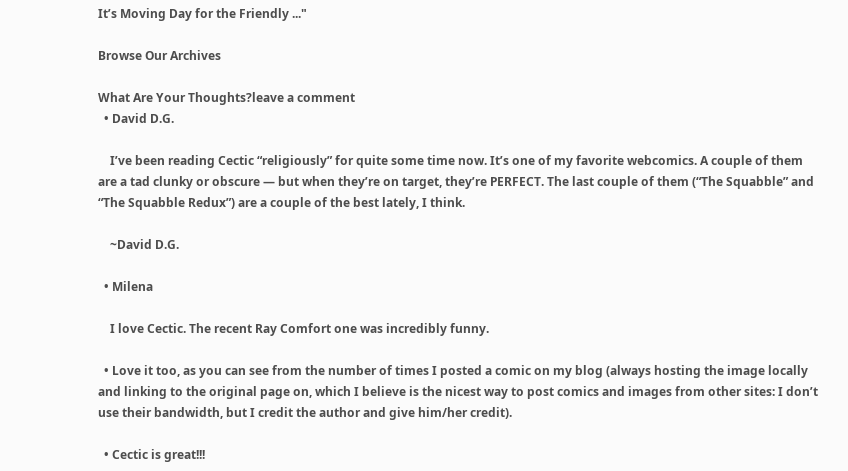It’s Moving Day for the Friendly ..."

Browse Our Archives

What Are Your Thoughts?leave a comment
  • David D.G.

    I’ve been reading Cectic “religiously” for quite some time now. It’s one of my favorite webcomics. A couple of them are a tad clunky or obscure — but when they’re on target, they’re PERFECT. The last couple of them (“The Squabble” and “The Squabble Redux”) are a couple of the best lately, I think.

    ~David D.G.

  • Milena

    I love Cectic. The recent Ray Comfort one was incredibly funny.

  • Love it too, as you can see from the number of times I posted a comic on my blog (always hosting the image locally and linking to the original page on, which I believe is the nicest way to post comics and images from other sites: I don’t use their bandwidth, but I credit the author and give him/her credit).

  • Cectic is great!!!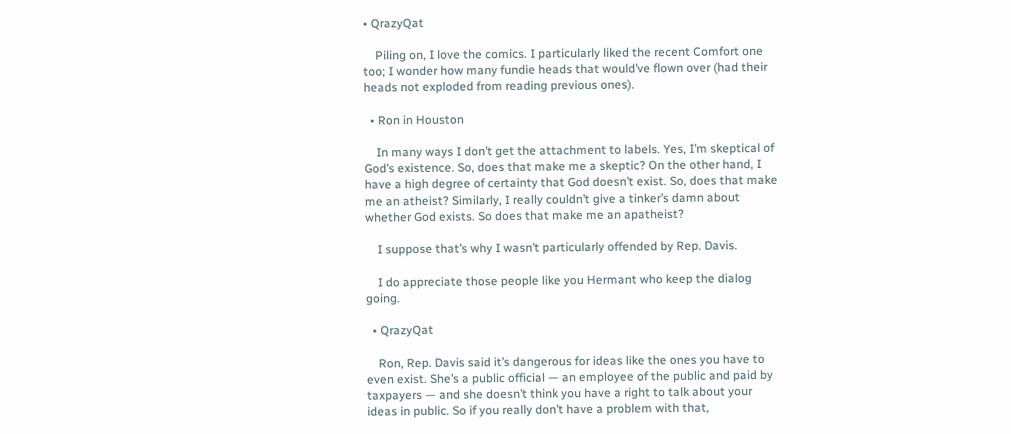• QrazyQat

    Piling on, I love the comics. I particularly liked the recent Comfort one too; I wonder how many fundie heads that would’ve flown over (had their heads not exploded from reading previous ones).

  • Ron in Houston

    In many ways I don’t get the attachment to labels. Yes, I’m skeptical of God’s existence. So, does that make me a skeptic? On the other hand, I have a high degree of certainty that God doesn’t exist. So, does that make me an atheist? Similarly, I really couldn’t give a tinker’s damn about whether God exists. So does that make me an apatheist?

    I suppose that’s why I wasn’t particularly offended by Rep. Davis.

    I do appreciate those people like you Hermant who keep the dialog going.

  • QrazyQat

    Ron, Rep. Davis said it’s dangerous for ideas like the ones you have to even exist. She’s a public official — an employee of the public and paid by taxpayers — and she doesn’t think you have a right to talk about your ideas in public. So if you really don’t have a problem with that,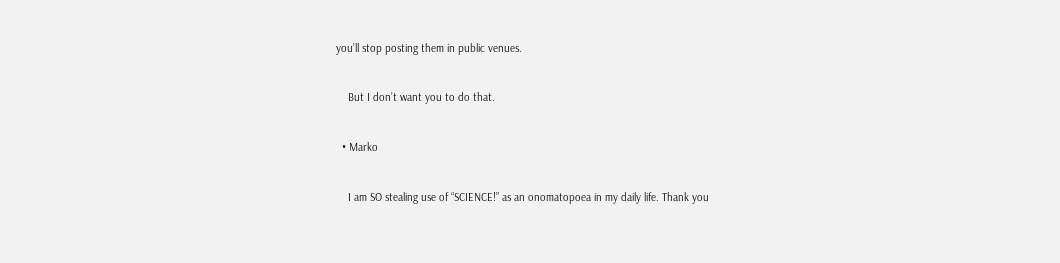you’ll stop posting them in public venues.

    But I don’t want you to do that.

  • Marko

    I am SO stealing use of “SCIENCE!” as an onomatopoea in my daily life. Thank you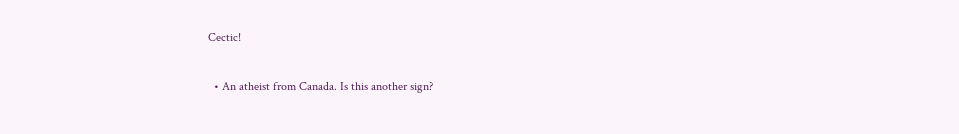Cectic!

  • An atheist from Canada. Is this another sign?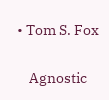• Tom S. Fox

    Agnostic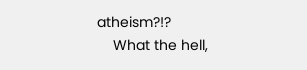atheism?!?
    What the hell,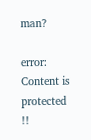man?

error: Content is protected !!